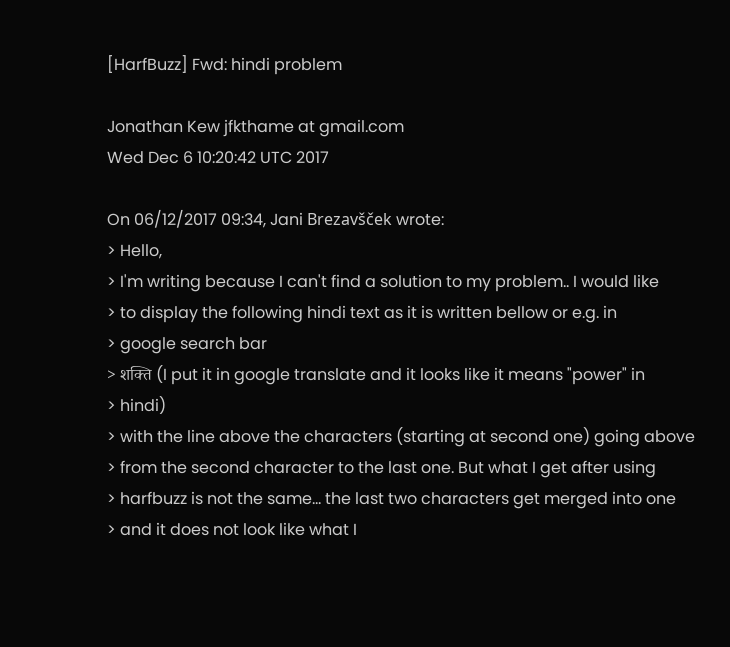[HarfBuzz] Fwd: hindi problem

Jonathan Kew jfkthame at gmail.com
Wed Dec 6 10:20:42 UTC 2017

On 06/12/2017 09:34, Jani Brezavšček wrote:
> Hello,
> I'm writing because I can't find a solution to my problem.. I would like
> to display the following hindi text as it is written bellow or e.g. in
> google search bar
> शक्ति (I put it in google translate and it looks like it means "power" in
> hindi)
> with the line above the characters (starting at second one) going above
> from the second character to the last one. But what I get after using
> harfbuzz is not the same... the last two characters get merged into one
> and it does not look like what I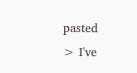pasted
> I've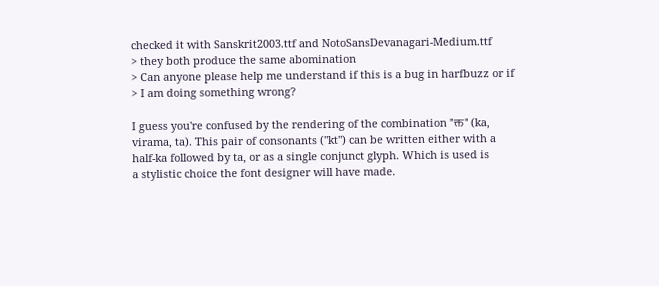checked it with Sanskrit2003.ttf and NotoSansDevanagari-Medium.ttf
> they both produce the same abomination
> Can anyone please help me understand if this is a bug in harfbuzz or if
> I am doing something wrong?

I guess you're confused by the rendering of the combination "क्त" (ka,
virama, ta). This pair of consonants ("kt") can be written either with a
half-ka followed by ta, or as a single conjunct glyph. Which is used is
a stylistic choice the font designer will have made.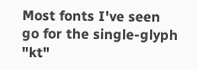Most fonts I've seen go for the single-glyph "kt"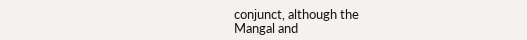conjunct, although the
Mangal and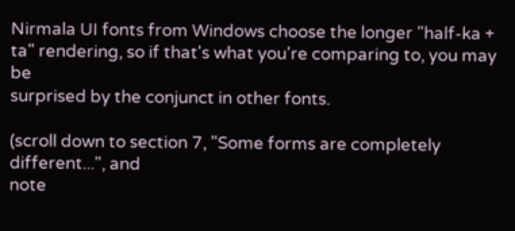Nirmala UI fonts from Windows choose the longer "half-ka +
ta" rendering, so if that's what you're comparing to, you may be
surprised by the conjunct in other fonts.

(scroll down to section 7, "Some forms are completely different...", and
note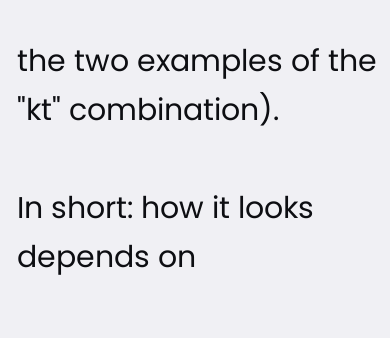the two examples of the "kt" combination).

In short: how it looks depends on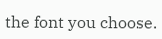the font you choose.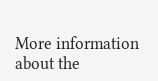More information about the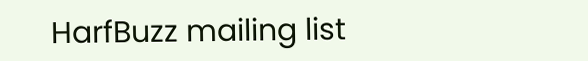HarfBuzz mailing list